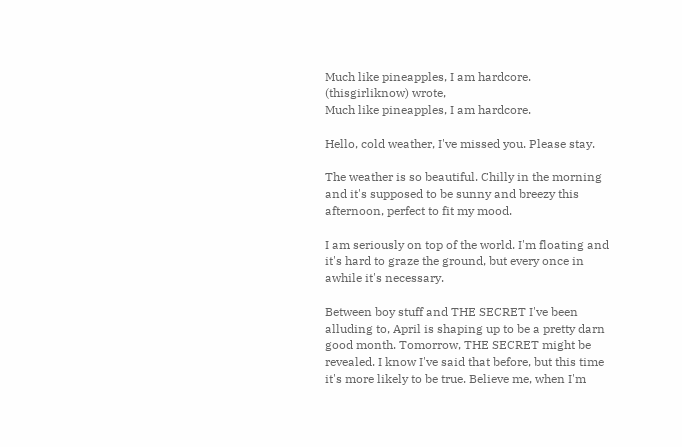Much like pineapples, I am hardcore. (thisgirliknow) wrote,
Much like pineapples, I am hardcore.

Hello, cold weather, I've missed you. Please stay.

The weather is so beautiful. Chilly in the morning and it's supposed to be sunny and breezy this afternoon, perfect to fit my mood.

I am seriously on top of the world. I'm floating and it's hard to graze the ground, but every once in awhile it's necessary.

Between boy stuff and THE SECRET I've been alluding to, April is shaping up to be a pretty darn good month. Tomorrow, THE SECRET might be revealed. I know I've said that before, but this time it's more likely to be true. Believe me, when I'm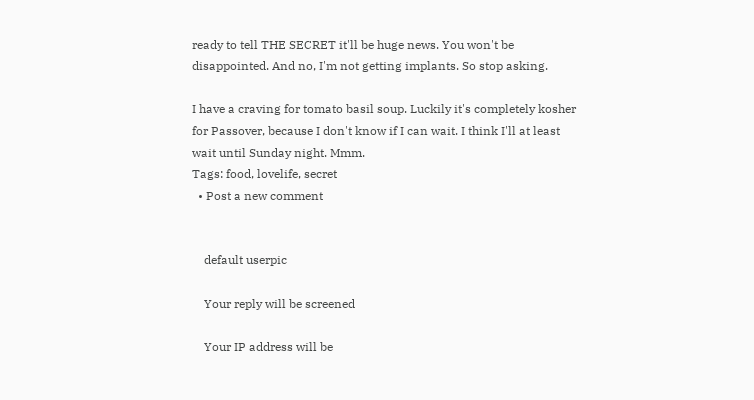ready to tell THE SECRET it'll be huge news. You won't be disappointed. And no, I'm not getting implants. So stop asking.

I have a craving for tomato basil soup. Luckily it's completely kosher for Passover, because I don't know if I can wait. I think I'll at least wait until Sunday night. Mmm.
Tags: food, lovelife, secret
  • Post a new comment


    default userpic

    Your reply will be screened

    Your IP address will be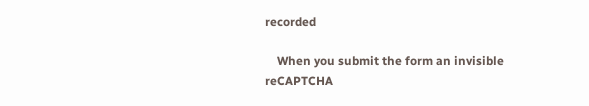recorded

    When you submit the form an invisible reCAPTCHA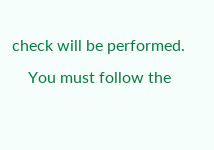check will be performed.
    You must follow the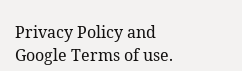Privacy Policy and Google Terms of use.